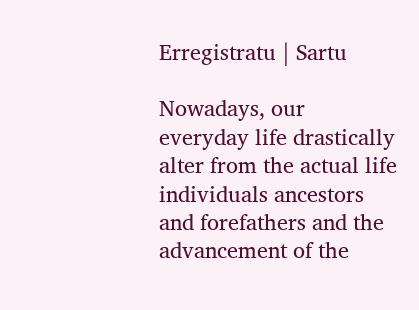Erregistratu | Sartu

Nowadays, our everyday life drastically alter from the actual life individuals ancestors and forefathers and the advancement of the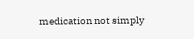medication not simply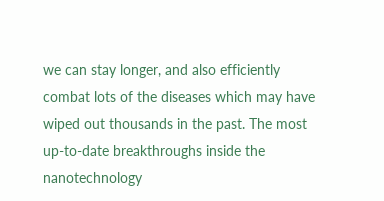we can stay longer, and also efficiently combat lots of the diseases which may have wiped out thousands in the past. The most up-to-date breakthroughs inside the nanotechnology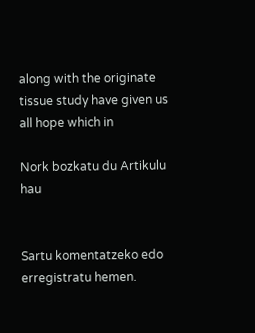along with the originate tissue study have given us all hope which in

Nork bozkatu du Artikulu hau


Sartu komentatzeko edo erregistratu hemen.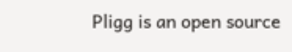Pligg is an open source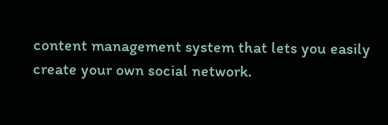content management system that lets you easily create your own social network.